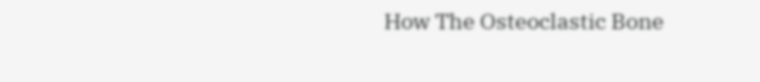How The Osteoclastic Bone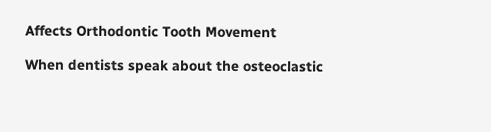Affects Orthodontic Tooth Movement

When dentists speak about the osteoclastic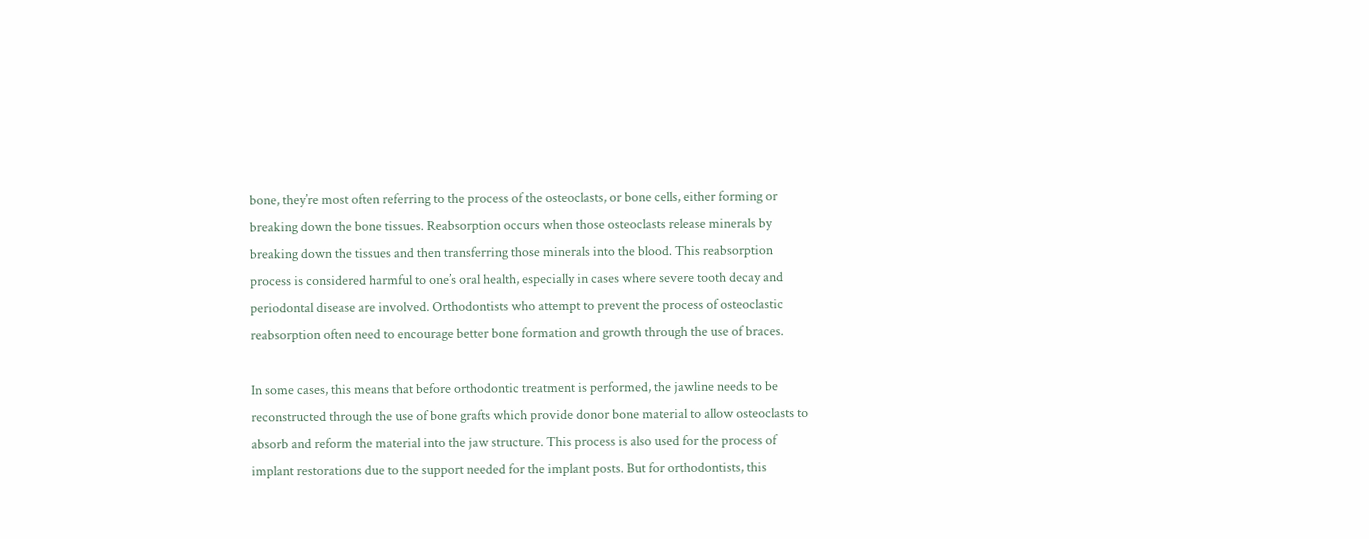bone, they’re most often referring to the process of the osteoclasts, or bone cells, either forming or breaking down the bone tissues. Reabsorption occurs when those osteoclasts release minerals by breaking down the tissues and then transferring those minerals into the blood. This reabsorption process is considered harmful to one’s oral health, especially in cases where severe tooth decay and periodontal disease are involved. Orthodontists who attempt to prevent the process of osteoclastic reabsorption often need to encourage better bone formation and growth through the use of braces.

In some cases, this means that before orthodontic treatment is performed, the jawline needs to be reconstructed through the use of bone grafts which provide donor bone material to allow osteoclasts to absorb and reform the material into the jaw structure. This process is also used for the process of implant restorations due to the support needed for the implant posts. But for orthodontists, this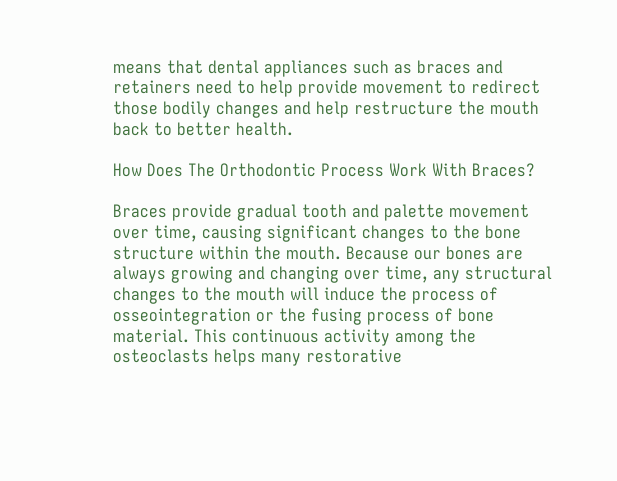means that dental appliances such as braces and retainers need to help provide movement to redirect those bodily changes and help restructure the mouth back to better health.

How Does The Orthodontic Process Work With Braces?

Braces provide gradual tooth and palette movement over time, causing significant changes to the bone structure within the mouth. Because our bones are always growing and changing over time, any structural changes to the mouth will induce the process of osseointegration or the fusing process of bone material. This continuous activity among the osteoclasts helps many restorative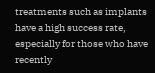treatments such as implants have a high success rate, especially for those who have recently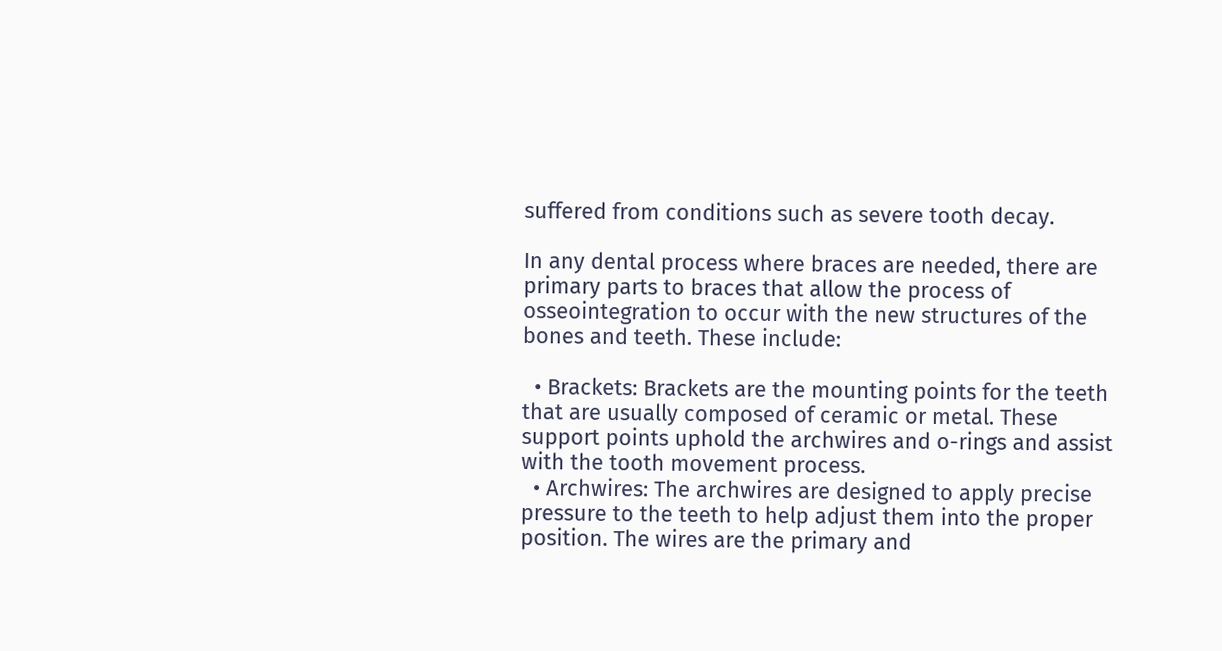suffered from conditions such as severe tooth decay.

In any dental process where braces are needed, there are primary parts to braces that allow the process of osseointegration to occur with the new structures of the bones and teeth. These include:

  • Brackets: Brackets are the mounting points for the teeth that are usually composed of ceramic or metal. These support points uphold the archwires and o-rings and assist with the tooth movement process.
  • Archwires: The archwires are designed to apply precise pressure to the teeth to help adjust them into the proper position. The wires are the primary and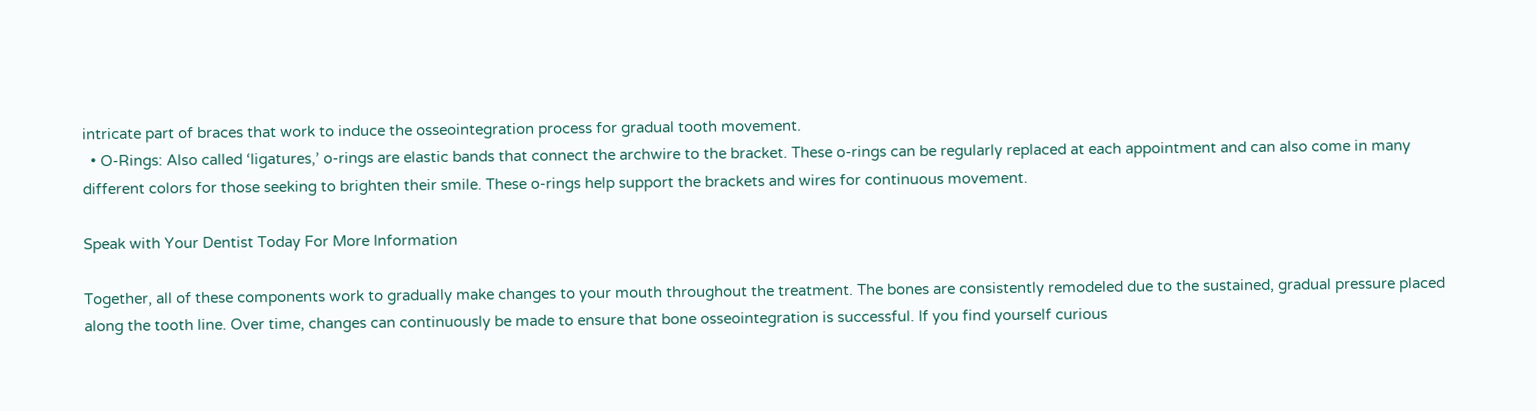intricate part of braces that work to induce the osseointegration process for gradual tooth movement.
  • O-Rings: Also called ‘ligatures,’ o-rings are elastic bands that connect the archwire to the bracket. These o-rings can be regularly replaced at each appointment and can also come in many different colors for those seeking to brighten their smile. These o-rings help support the brackets and wires for continuous movement.

Speak with Your Dentist Today For More Information

Together, all of these components work to gradually make changes to your mouth throughout the treatment. The bones are consistently remodeled due to the sustained, gradual pressure placed along the tooth line. Over time, changes can continuously be made to ensure that bone osseointegration is successful. If you find yourself curious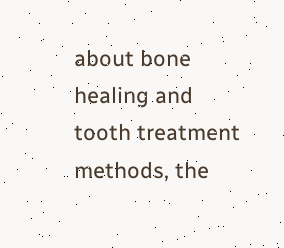about bone healing and tooth treatment methods, the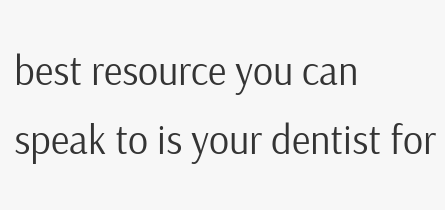best resource you can speak to is your dentist for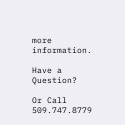more information.

Have a Question?

Or Call 509.747.8779